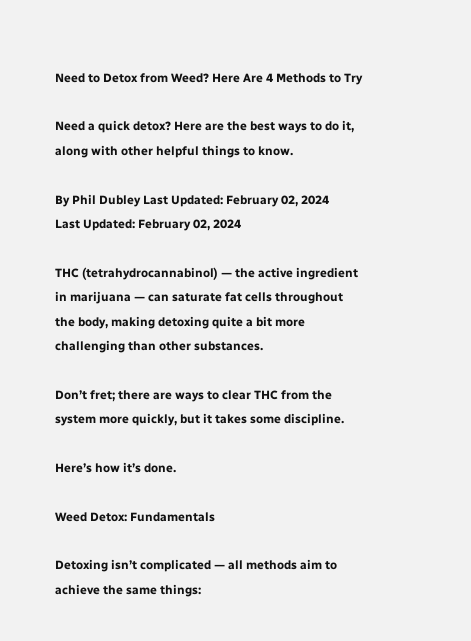Need to Detox from Weed? Here Are 4 Methods to Try

Need a quick detox? Here are the best ways to do it, along with other helpful things to know.

By Phil Dubley Last Updated: February 02, 2024
Last Updated: February 02, 2024

THC (tetrahydrocannabinol) — the active ingredient in marijuana — can saturate fat cells throughout the body, making detoxing quite a bit more challenging than other substances.

Don’t fret; there are ways to clear THC from the system more quickly, but it takes some discipline.

Here’s how it’s done.

Weed Detox: Fundamentals

Detoxing isn’t complicated — all methods aim to achieve the same things: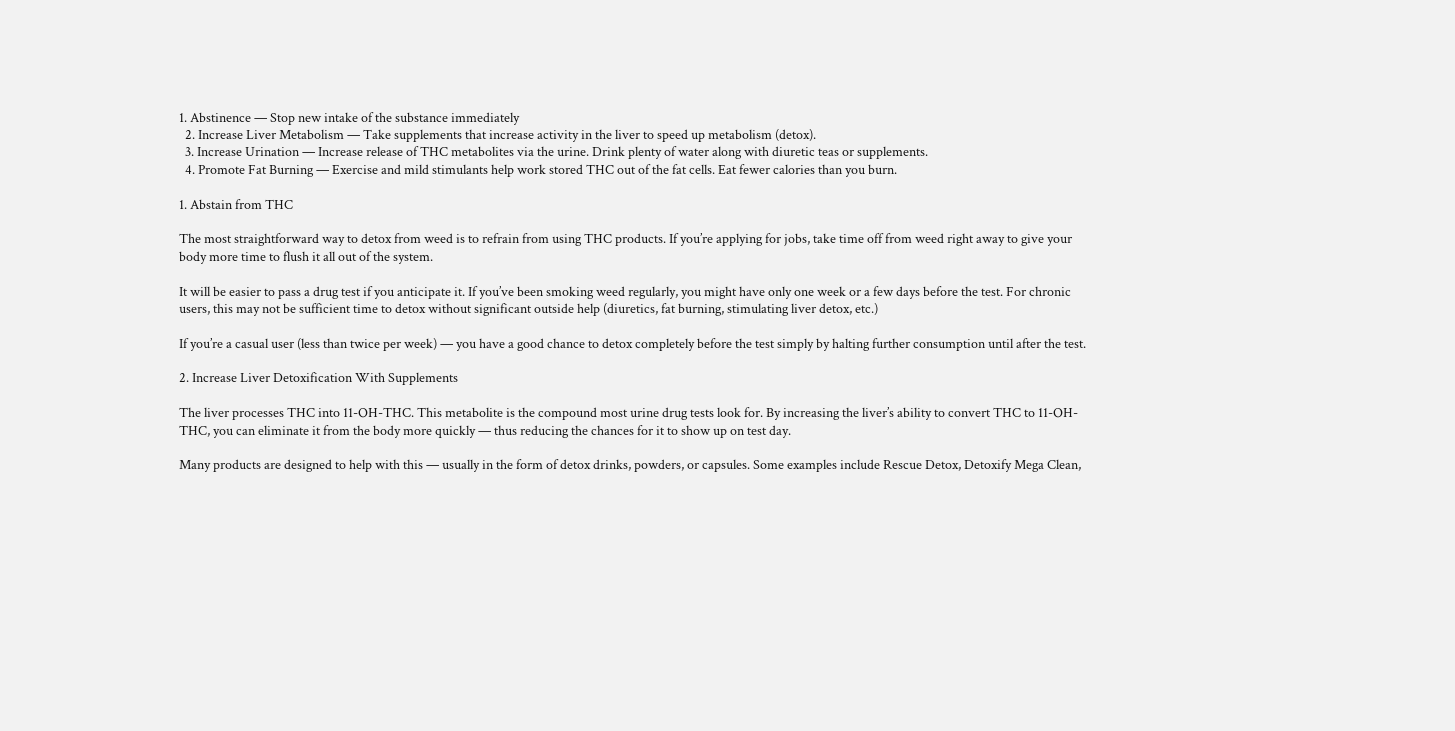1. Abstinence — Stop new intake of the substance immediately
  2. Increase Liver Metabolism — Take supplements that increase activity in the liver to speed up metabolism (detox).
  3. Increase Urination — Increase release of THC metabolites via the urine. Drink plenty of water along with diuretic teas or supplements.
  4. Promote Fat Burning — Exercise and mild stimulants help work stored THC out of the fat cells. Eat fewer calories than you burn.

1. Abstain from THC

The most straightforward way to detox from weed is to refrain from using THC products. If you’re applying for jobs, take time off from weed right away to give your body more time to flush it all out of the system.

It will be easier to pass a drug test if you anticipate it. If you’ve been smoking weed regularly, you might have only one week or a few days before the test. For chronic users, this may not be sufficient time to detox without significant outside help (diuretics, fat burning, stimulating liver detox, etc.)

If you’re a casual user (less than twice per week) — you have a good chance to detox completely before the test simply by halting further consumption until after the test.

2. Increase Liver Detoxification With Supplements

The liver processes THC into 11-OH-THC. This metabolite is the compound most urine drug tests look for. By increasing the liver’s ability to convert THC to 11-OH-THC, you can eliminate it from the body more quickly — thus reducing the chances for it to show up on test day.

Many products are designed to help with this — usually in the form of detox drinks, powders, or capsules. Some examples include Rescue Detox, Detoxify Mega Clean,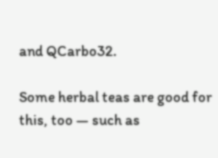and QCarbo32.

Some herbal teas are good for this, too — such as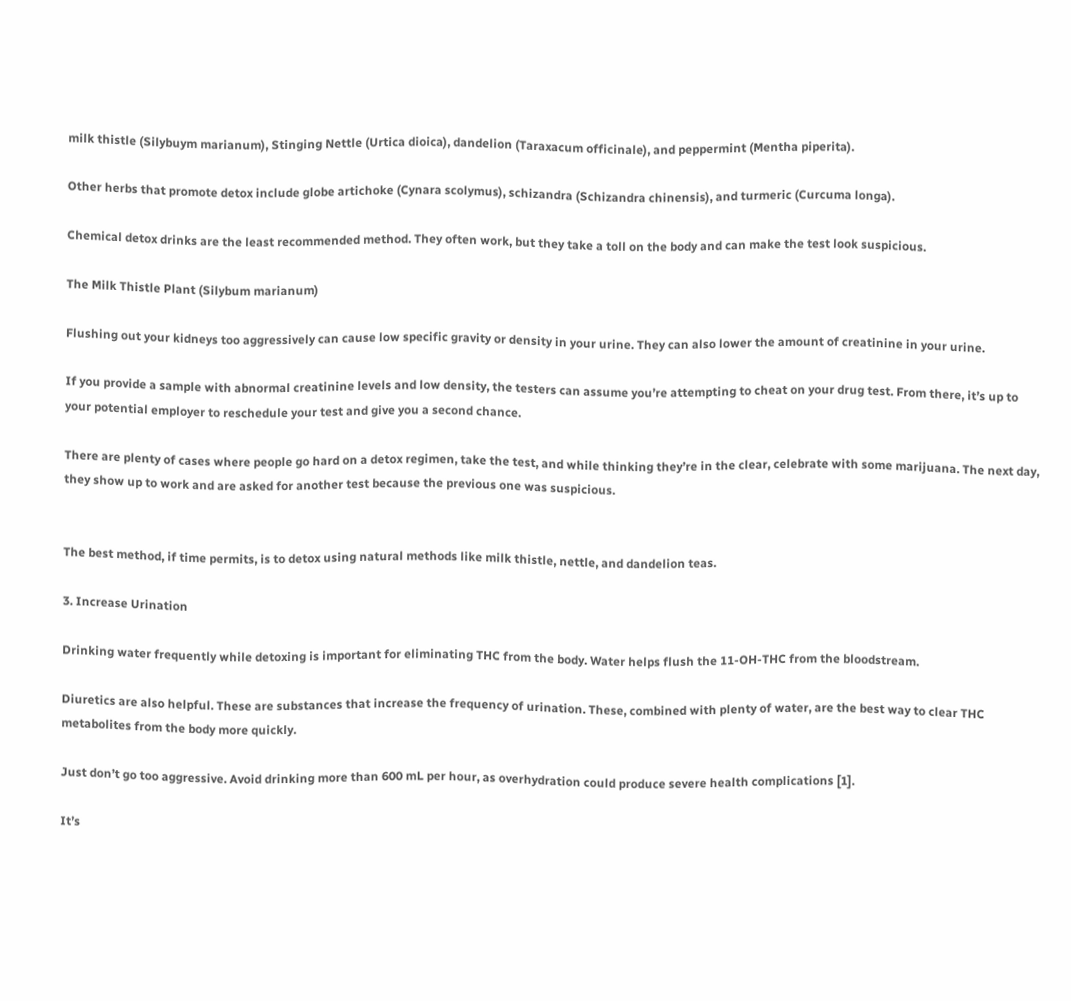milk thistle (Silybuym marianum), Stinging Nettle (Urtica dioica), dandelion (Taraxacum officinale), and peppermint (Mentha piperita).

Other herbs that promote detox include globe artichoke (Cynara scolymus), schizandra (Schizandra chinensis), and turmeric (Curcuma longa).

Chemical detox drinks are the least recommended method. They often work, but they take a toll on the body and can make the test look suspicious.

The Milk Thistle Plant (Silybum marianum)

Flushing out your kidneys too aggressively can cause low specific gravity or density in your urine. They can also lower the amount of creatinine in your urine.

If you provide a sample with abnormal creatinine levels and low density, the testers can assume you’re attempting to cheat on your drug test. From there, it’s up to your potential employer to reschedule your test and give you a second chance.

There are plenty of cases where people go hard on a detox regimen, take the test, and while thinking they’re in the clear, celebrate with some marijuana. The next day, they show up to work and are asked for another test because the previous one was suspicious.


The best method, if time permits, is to detox using natural methods like milk thistle, nettle, and dandelion teas.

3. Increase Urination

Drinking water frequently while detoxing is important for eliminating THC from the body. Water helps flush the 11-OH-THC from the bloodstream.

Diuretics are also helpful. These are substances that increase the frequency of urination. These, combined with plenty of water, are the best way to clear THC metabolites from the body more quickly.

Just don’t go too aggressive. Avoid drinking more than 600 mL per hour, as overhydration could produce severe health complications [1].

It’s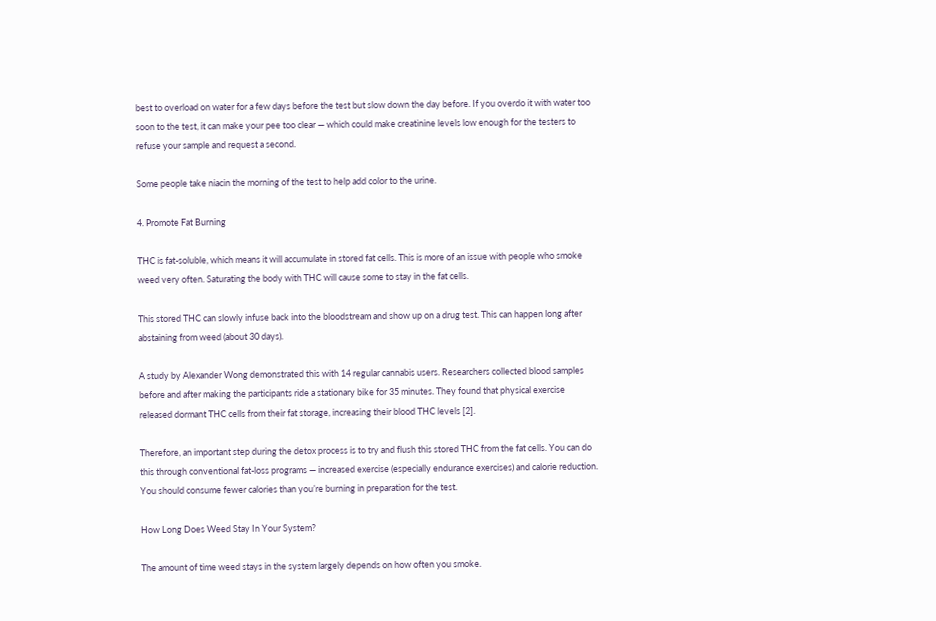best to overload on water for a few days before the test but slow down the day before. If you overdo it with water too soon to the test, it can make your pee too clear — which could make creatinine levels low enough for the testers to refuse your sample and request a second.

Some people take niacin the morning of the test to help add color to the urine.

4. Promote Fat Burning

THC is fat-soluble, which means it will accumulate in stored fat cells. This is more of an issue with people who smoke weed very often. Saturating the body with THC will cause some to stay in the fat cells.

This stored THC can slowly infuse back into the bloodstream and show up on a drug test. This can happen long after abstaining from weed (about 30 days).

A study by Alexander Wong demonstrated this with 14 regular cannabis users. Researchers collected blood samples before and after making the participants ride a stationary bike for 35 minutes. They found that physical exercise released dormant THC cells from their fat storage, increasing their blood THC levels [2].

Therefore, an important step during the detox process is to try and flush this stored THC from the fat cells. You can do this through conventional fat-loss programs — increased exercise (especially endurance exercises) and calorie reduction. You should consume fewer calories than you’re burning in preparation for the test.

How Long Does Weed Stay In Your System?

The amount of time weed stays in the system largely depends on how often you smoke.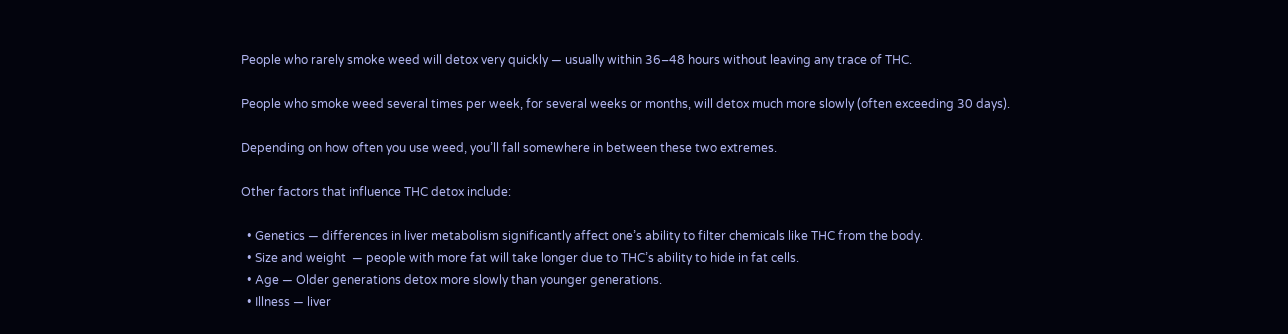People who rarely smoke weed will detox very quickly — usually within 36–48 hours without leaving any trace of THC.

People who smoke weed several times per week, for several weeks or months, will detox much more slowly (often exceeding 30 days).

Depending on how often you use weed, you’ll fall somewhere in between these two extremes.

Other factors that influence THC detox include:

  • Genetics — differences in liver metabolism significantly affect one’s ability to filter chemicals like THC from the body.
  • Size and weight  — people with more fat will take longer due to THC’s ability to hide in fat cells.
  • Age — Older generations detox more slowly than younger generations.
  • Illness — liver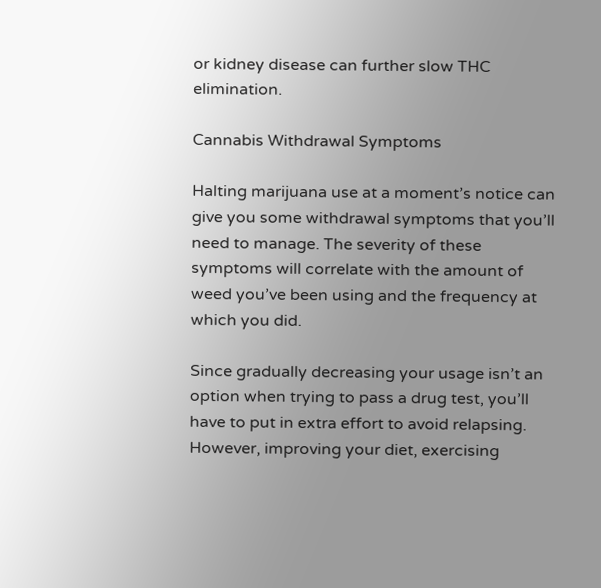or kidney disease can further slow THC elimination.

Cannabis Withdrawal Symptoms

Halting marijuana use at a moment’s notice can give you some withdrawal symptoms that you’ll need to manage. The severity of these symptoms will correlate with the amount of weed you’ve been using and the frequency at which you did.

Since gradually decreasing your usage isn’t an option when trying to pass a drug test, you’ll have to put in extra effort to avoid relapsing. However, improving your diet, exercising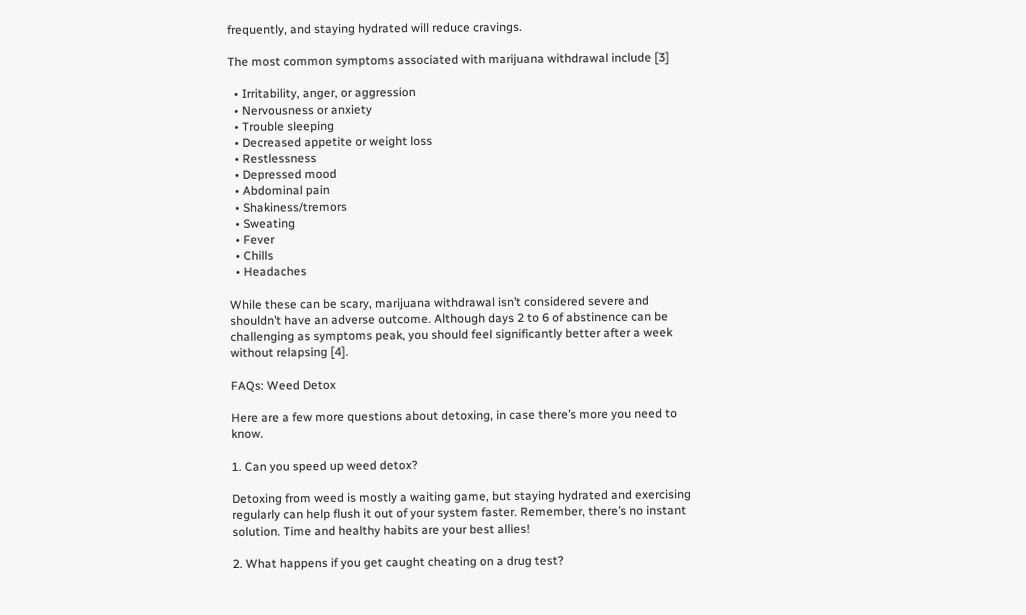frequently, and staying hydrated will reduce cravings.

The most common symptoms associated with marijuana withdrawal include [3]

  • Irritability, anger, or aggression
  • Nervousness or anxiety
  • Trouble sleeping
  • Decreased appetite or weight loss
  • Restlessness
  • Depressed mood
  • Abdominal pain
  • Shakiness/tremors
  • Sweating
  • Fever
  • Chills
  • Headaches

While these can be scary, marijuana withdrawal isn’t considered severe and shouldn’t have an adverse outcome. Although days 2 to 6 of abstinence can be challenging as symptoms peak, you should feel significantly better after a week without relapsing [4].

FAQs: Weed Detox

Here are a few more questions about detoxing, in case there’s more you need to know.

1. Can you speed up weed detox?

Detoxing from weed is mostly a waiting game, but staying hydrated and exercising regularly can help flush it out of your system faster. Remember, there’s no instant solution. Time and healthy habits are your best allies!

2. What happens if you get caught cheating on a drug test?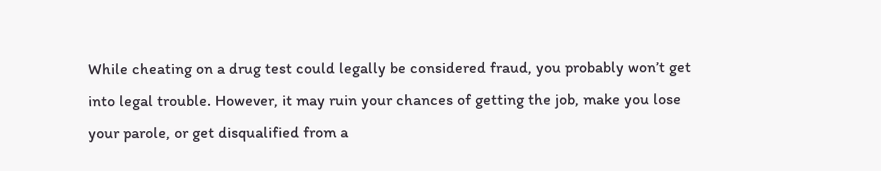While cheating on a drug test could legally be considered fraud, you probably won’t get into legal trouble. However, it may ruin your chances of getting the job, make you lose your parole, or get disqualified from a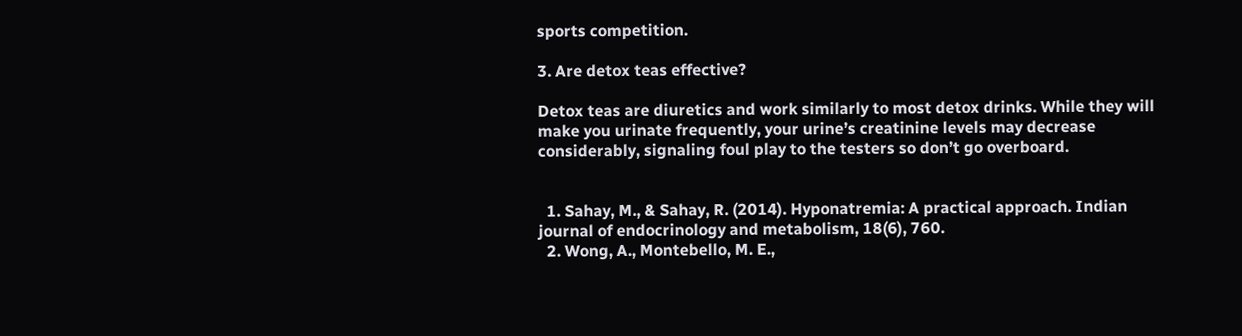sports competition.

3. Are detox teas effective?

Detox teas are diuretics and work similarly to most detox drinks. While they will make you urinate frequently, your urine’s creatinine levels may decrease considerably, signaling foul play to the testers so don’t go overboard.


  1. Sahay, M., & Sahay, R. (2014). Hyponatremia: A practical approach. Indian journal of endocrinology and metabolism, 18(6), 760.
  2. Wong, A., Montebello, M. E.,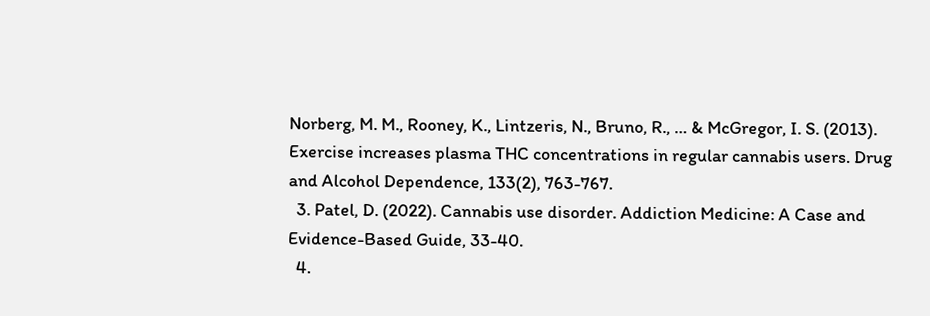Norberg, M. M., Rooney, K., Lintzeris, N., Bruno, R., … & McGregor, I. S. (2013). Exercise increases plasma THC concentrations in regular cannabis users. Drug and Alcohol Dependence, 133(2), 763-767.
  3. Patel, D. (2022). Cannabis use disorder. Addiction Medicine: A Case and Evidence-Based Guide, 33-40.
  4.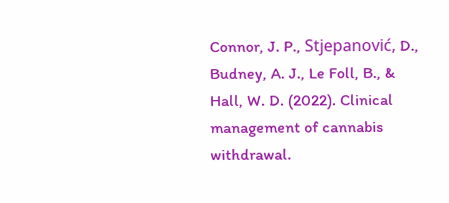Connor, J. P., Stjepanović, D., Budney, A. J., Le Foll, B., & Hall, W. D. (2022). Clinical management of cannabis withdrawal.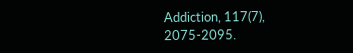Addiction, 117(7), 2075-2095.